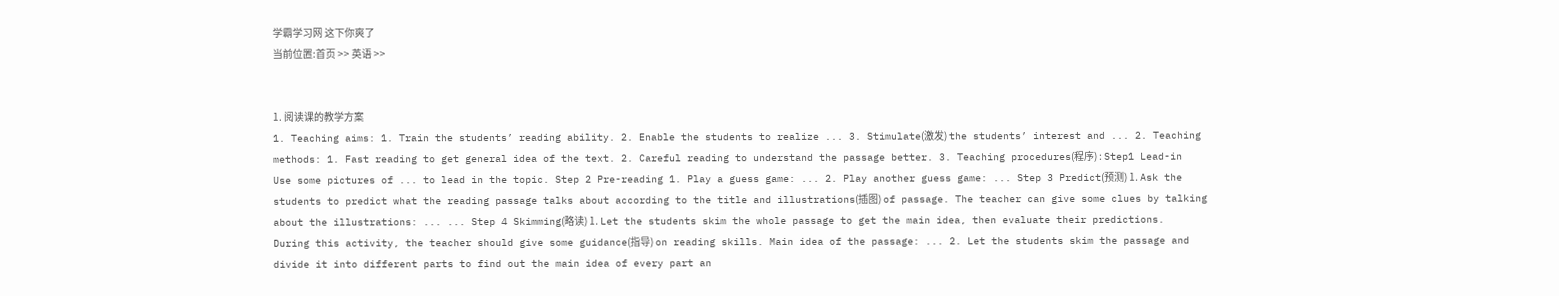学霸学习网 这下你爽了
当前位置:首页 >> 英语 >>


1. 阅读课的教学方案
1. Teaching aims: 1. Train the students’ reading ability. 2. Enable the students to realize ... 3. Stimulate(激发) the students’ interest and ... 2. Teaching methods: 1. Fast reading to get general idea of the text. 2. Careful reading to understand the passage better. 3. Teaching procedures(程序) : Step1 Lead-in Use some pictures of ... to lead in the topic. Step 2 Pre-reading 1. Play a guess game: ... 2. Play another guess game: ... Step 3 Predict(预测) 1. Ask the students to predict what the reading passage talks about according to the title and illustrations(插图) of passage. The teacher can give some clues by talking about the illustrations: ... ... Step 4 Skimming(略读) 1. Let the students skim the whole passage to get the main idea, then evaluate their predictions. During this activity, the teacher should give some guidance(指导) on reading skills. Main idea of the passage: ... 2. Let the students skim the passage and divide it into different parts to find out the main idea of every part an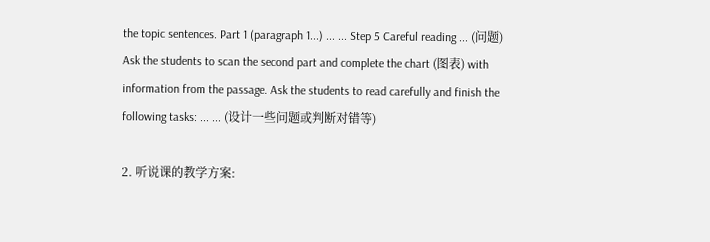the topic sentences. Part 1 (paragraph 1...) ... ... Step 5 Careful reading ... (问题) Ask the students to scan the second part and complete the chart (图表) with information from the passage. Ask the students to read carefully and finish the following tasks: ... ... (设计一些问题或判断对错等)

2. 听说课的教学方案: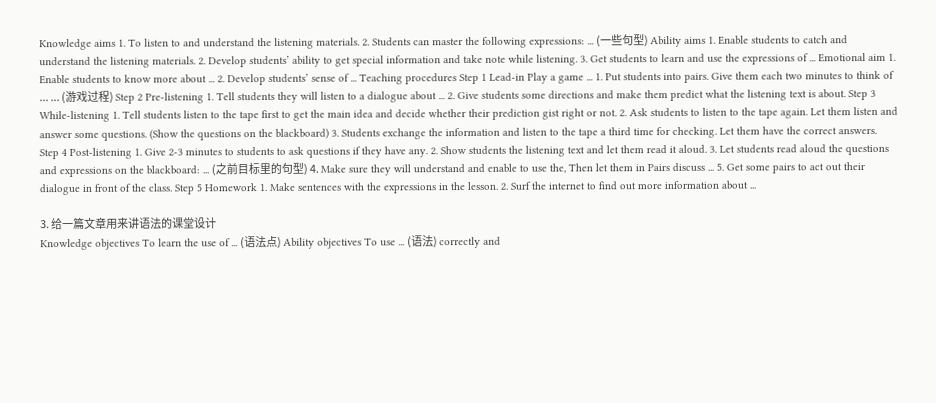Knowledge aims 1. To listen to and understand the listening materials. 2. Students can master the following expressions: ... (一些句型) Ability aims 1. Enable students to catch and understand the listening materials. 2. Develop students’ ability to get special information and take note while listening. 3. Get students to learn and use the expressions of ... Emotional aim 1. Enable students to know more about ... 2. Develop students’ sense of ... Teaching procedures Step 1 Lead-in Play a game ... 1. Put students into pairs. Give them each two minutes to think of ... ... (游戏过程) Step 2 Pre-listening 1. Tell students they will listen to a dialogue about ... 2. Give students some directions and make them predict what the listening text is about. Step 3 While-listening 1. Tell students listen to the tape first to get the main idea and decide whether their prediction gist right or not. 2. Ask students to listen to the tape again. Let them listen and answer some questions. (Show the questions on the blackboard) 3. Students exchange the information and listen to the tape a third time for checking. Let them have the correct answers. Step 4 Post-listening 1. Give 2-3 minutes to students to ask questions if they have any. 2. Show students the listening text and let them read it aloud. 3. Let students read aloud the questions and expressions on the blackboard: ... (之前目标里的句型) 4. Make sure they will understand and enable to use the, Then let them in Pairs discuss ... 5. Get some pairs to act out their dialogue in front of the class. Step 5 Homework 1. Make sentences with the expressions in the lesson. 2. Surf the internet to find out more information about ...

3. 给一篇文章用来讲语法的课堂设计
Knowledge objectives To learn the use of ... (语法点) Ability objectives To use ... (语法) correctly and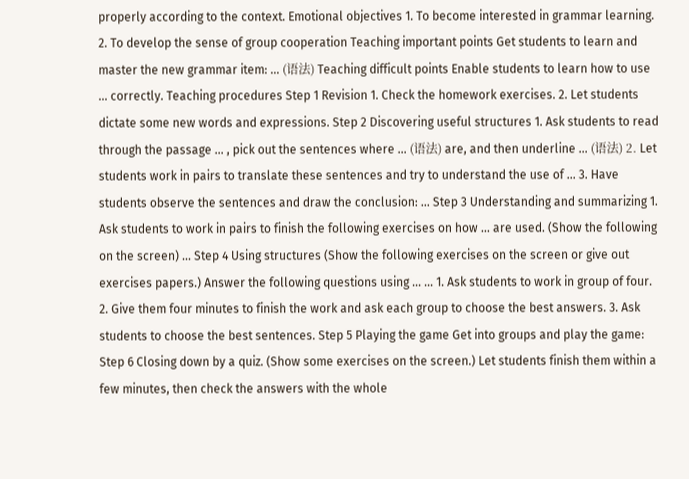properly according to the context. Emotional objectives 1. To become interested in grammar learning. 2. To develop the sense of group cooperation Teaching important points Get students to learn and master the new grammar item: ... (语法) Teaching difficult points Enable students to learn how to use ... correctly. Teaching procedures Step 1 Revision 1. Check the homework exercises. 2. Let students dictate some new words and expressions. Step 2 Discovering useful structures 1. Ask students to read through the passage ... , pick out the sentences where ... (语法) are, and then underline ... (语法) 2. Let students work in pairs to translate these sentences and try to understand the use of ... 3. Have students observe the sentences and draw the conclusion: ... Step 3 Understanding and summarizing 1. Ask students to work in pairs to finish the following exercises on how ... are used. (Show the following on the screen) ... Step 4 Using structures (Show the following exercises on the screen or give out exercises papers.) Answer the following questions using ... ... 1. Ask students to work in group of four. 2. Give them four minutes to finish the work and ask each group to choose the best answers. 3. Ask students to choose the best sentences. Step 5 Playing the game Get into groups and play the game: Step 6 Closing down by a quiz. (Show some exercises on the screen.) Let students finish them within a few minutes, then check the answers with the whole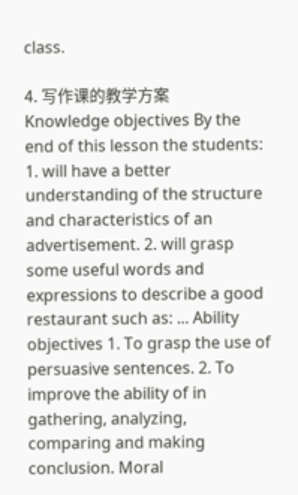class.

4. 写作课的教学方案
Knowledge objectives By the end of this lesson the students: 1. will have a better understanding of the structure and characteristics of an advertisement. 2. will grasp some useful words and expressions to describe a good restaurant such as: ... Ability objectives 1. To grasp the use of persuasive sentences. 2. To improve the ability of in gathering, analyzing, comparing and making conclusion. Moral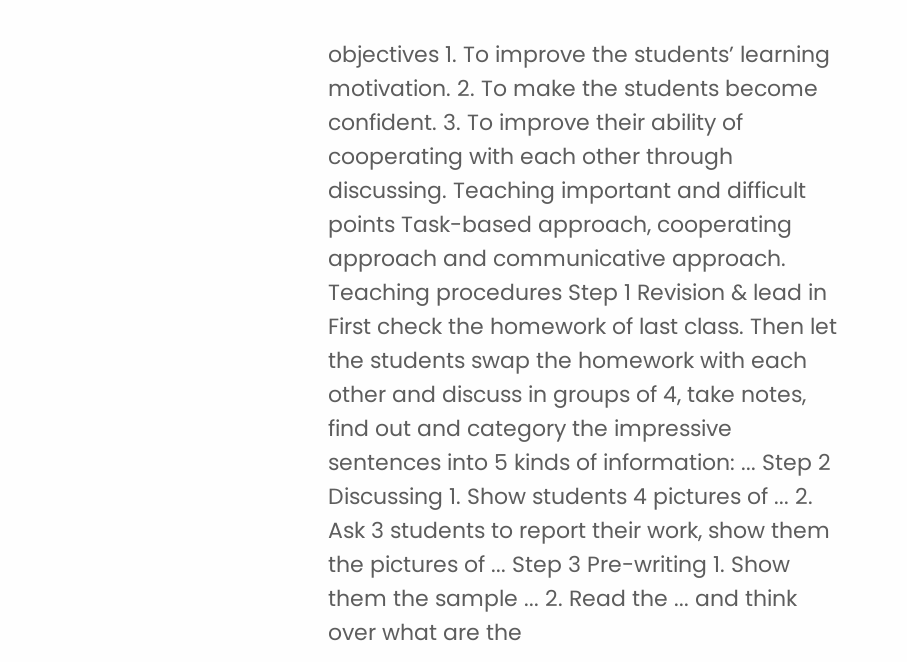objectives 1. To improve the students’ learning motivation. 2. To make the students become confident. 3. To improve their ability of cooperating with each other through discussing. Teaching important and difficult points Task-based approach, cooperating approach and communicative approach. Teaching procedures Step 1 Revision & lead in First check the homework of last class. Then let the students swap the homework with each other and discuss in groups of 4, take notes, find out and category the impressive sentences into 5 kinds of information: ... Step 2 Discussing 1. Show students 4 pictures of ... 2. Ask 3 students to report their work, show them the pictures of ... Step 3 Pre-writing 1. Show them the sample ... 2. Read the ... and think over what are the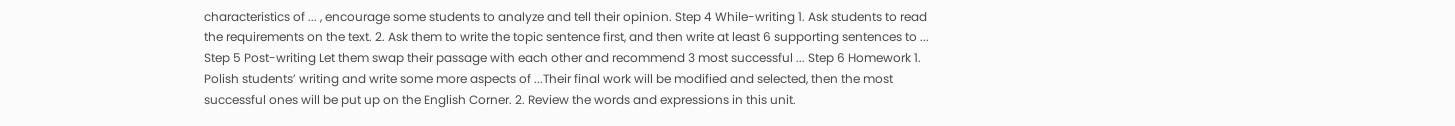characteristics of ... , encourage some students to analyze and tell their opinion. Step 4 While-writing 1. Ask students to read the requirements on the text. 2. Ask them to write the topic sentence first, and then write at least 6 supporting sentences to ... Step 5 Post-writing Let them swap their passage with each other and recommend 3 most successful ... Step 6 Homework 1. Polish students’ writing and write some more aspects of ...Their final work will be modified and selected, then the most successful ones will be put up on the English Corner. 2. Review the words and expressions in this unit.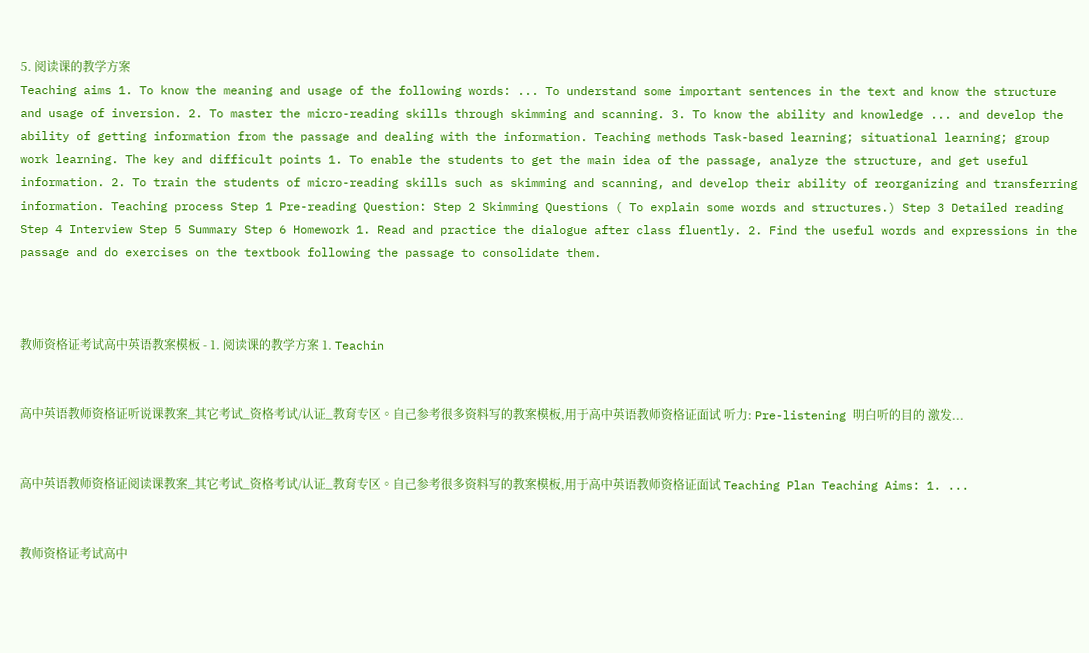5. 阅读课的教学方案
Teaching aims 1. To know the meaning and usage of the following words: ... To understand some important sentences in the text and know the structure and usage of inversion. 2. To master the micro-reading skills through skimming and scanning. 3. To know the ability and knowledge ... and develop the ability of getting information from the passage and dealing with the information. Teaching methods Task-based learning; situational learning; group work learning. The key and difficult points 1. To enable the students to get the main idea of the passage, analyze the structure, and get useful information. 2. To train the students of micro-reading skills such as skimming and scanning, and develop their ability of reorganizing and transferring information. Teaching process Step 1 Pre-reading Question: Step 2 Skimming Questions ( To explain some words and structures.) Step 3 Detailed reading Step 4 Interview Step 5 Summary Step 6 Homework 1. Read and practice the dialogue after class fluently. 2. Find the useful words and expressions in the passage and do exercises on the textbook following the passage to consolidate them.



教师资格证考试高中英语教案模板 - 1. 阅读课的教学方案 1. Teachin


高中英语教师资格证听说课教案_其它考试_资格考试/认证_教育专区。自己参考很多资料写的教案模板,用于高中英语教师资格证面试 听力: Pre-listening 明白听的目的 激发...


高中英语教师资格证阅读课教案_其它考试_资格考试/认证_教育专区。自己参考很多资料写的教案模板,用于高中英语教师资格证面试 Teaching Plan Teaching Aims: 1. ...


教师资格证考试高中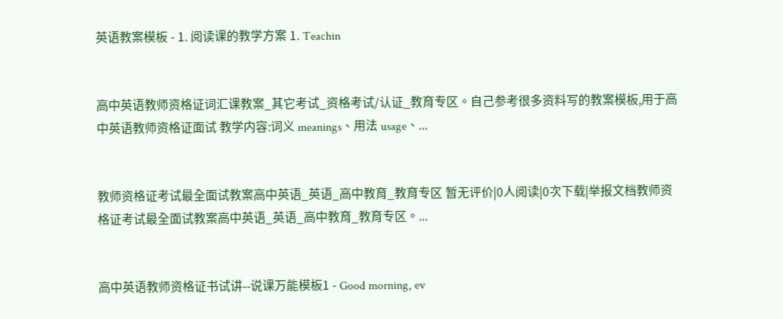英语教案模板 - 1. 阅读课的教学方案 1. Teachin


高中英语教师资格证词汇课教案_其它考试_资格考试/认证_教育专区。自己参考很多资料写的教案模板,用于高中英语教师资格证面试 教学内容:词义 meanings、用法 usage、...


教师资格证考试最全面试教案高中英语_英语_高中教育_教育专区 暂无评价|0人阅读|0次下载|举报文档教师资格证考试最全面试教案高中英语_英语_高中教育_教育专区。...


高中英语教师资格证书试讲--说课万能模板1 - Good morning, ev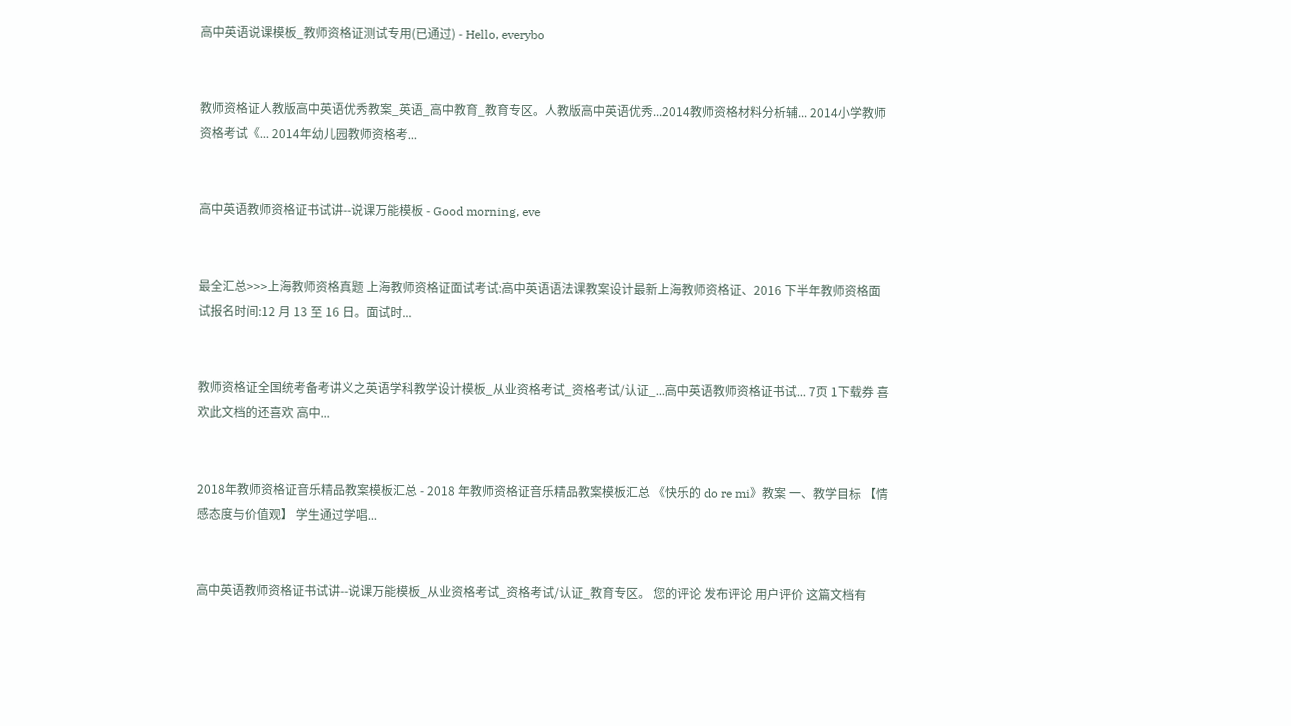高中英语说课模板_教师资格证测试专用(已通过) - Hello, everybo


教师资格证人教版高中英语优秀教案_英语_高中教育_教育专区。人教版高中英语优秀...2014教师资格材料分析辅... 2014小学教师资格考试《... 2014年幼儿园教师资格考...


高中英语教师资格证书试讲--说课万能模板 - Good morning, eve


最全汇总>>>上海教师资格真题 上海教师资格证面试考试:高中英语语法课教案设计最新上海教师资格证、2016 下半年教师资格面试报名时间:12 月 13 至 16 日。面试时...


教师资格证全国统考备考讲义之英语学科教学设计模板_从业资格考试_资格考试/认证_...高中英语教师资格证书试... 7页 1下载券 喜欢此文档的还喜欢 高中...


2018年教师资格证音乐精品教案模板汇总 - 2018 年教师资格证音乐精品教案模板汇总 《快乐的 do re mi》教案 一、教学目标 【情感态度与价值观】 学生通过学唱...


高中英语教师资格证书试讲--说课万能模板_从业资格考试_资格考试/认证_教育专区。 您的评论 发布评论 用户评价 这篇文档有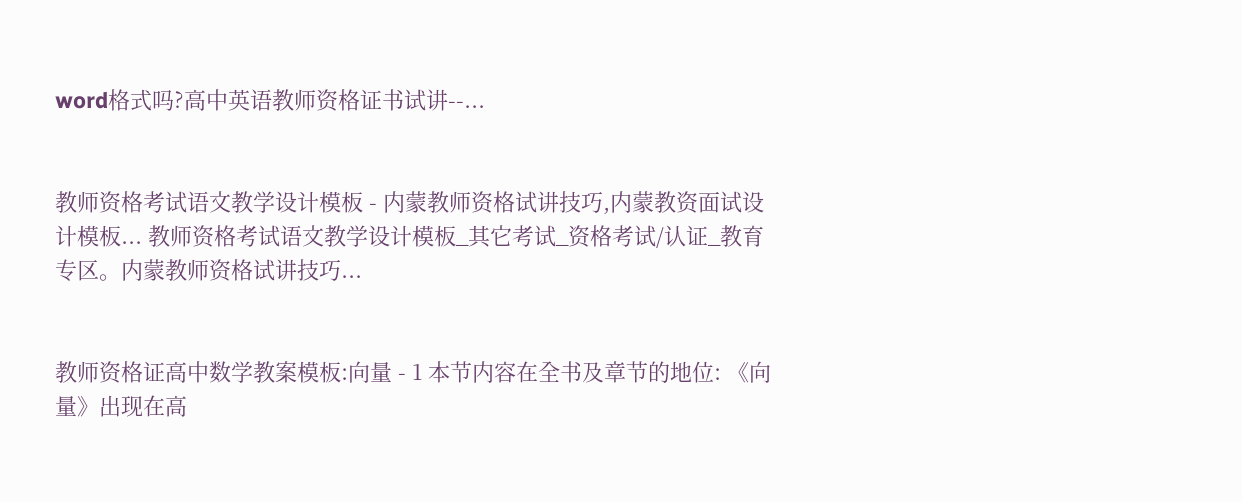word格式吗?高中英语教师资格证书试讲--...


教师资格考试语文教学设计模板 - 内蒙教师资格试讲技巧,内蒙教资面试设计模板... 教师资格考试语文教学设计模板_其它考试_资格考试/认证_教育专区。内蒙教师资格试讲技巧...


教师资格证高中数学教案模板:向量 - 1 本节内容在全书及章节的地位: 《向量》出现在高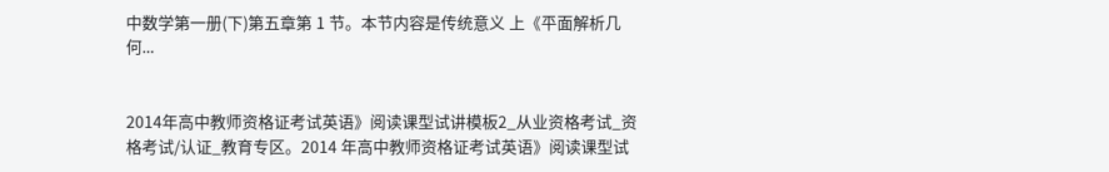中数学第一册(下)第五章第 1 节。本节内容是传统意义 上《平面解析几何...


2014年高中教师资格证考试英语》阅读课型试讲模板2_从业资格考试_资格考试/认证_教育专区。2014 年高中教师资格证考试英语》阅读课型试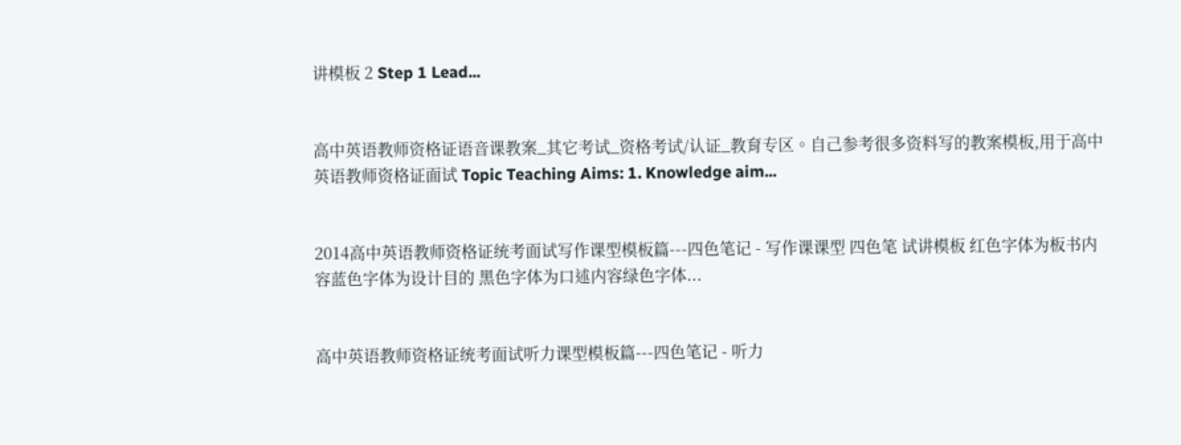讲模板 2 Step 1 Lead...


高中英语教师资格证语音课教案_其它考试_资格考试/认证_教育专区。自己参考很多资料写的教案模板,用于高中英语教师资格证面试 Topic Teaching Aims: 1. Knowledge aim...


2014高中英语教师资格证统考面试写作课型模板篇---四色笔记 - 写作课课型 四色笔 试讲模板 红色字体为板书内容蓝色字体为设计目的 黑色字体为口述内容绿色字体...


高中英语教师资格证统考面试听力课型模板篇---四色笔记 - 听力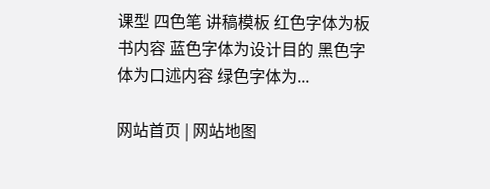课型 四色笔 讲稿模板 红色字体为板书内容 蓝色字体为设计目的 黑色字体为口述内容 绿色字体为...

网站首页 | 网站地图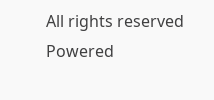All rights reserved Powered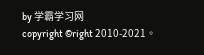by 学霸学习网
copyright ©right 2010-2021。